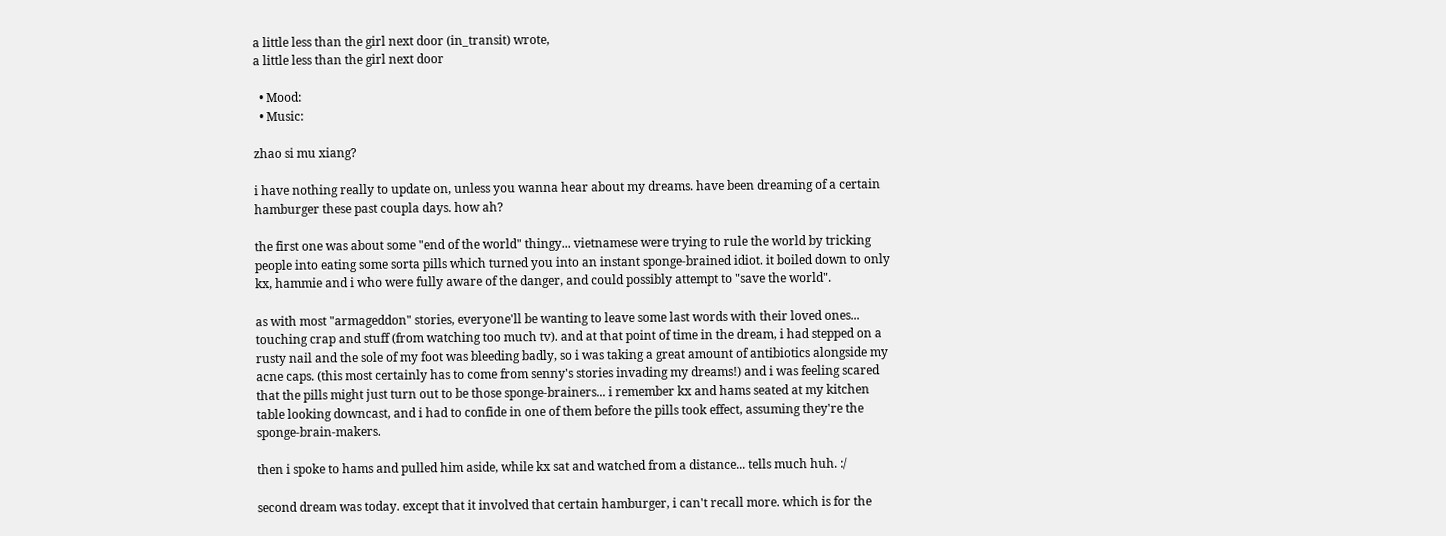a little less than the girl next door (in_transit) wrote,
a little less than the girl next door

  • Mood:
  • Music:

zhao si mu xiang?

i have nothing really to update on, unless you wanna hear about my dreams. have been dreaming of a certain hamburger these past coupla days. how ah?

the first one was about some "end of the world" thingy... vietnamese were trying to rule the world by tricking people into eating some sorta pills which turned you into an instant sponge-brained idiot. it boiled down to only kx, hammie and i who were fully aware of the danger, and could possibly attempt to "save the world".

as with most "armageddon" stories, everyone'll be wanting to leave some last words with their loved ones... touching crap and stuff (from watching too much tv). and at that point of time in the dream, i had stepped on a rusty nail and the sole of my foot was bleeding badly, so i was taking a great amount of antibiotics alongside my acne caps. (this most certainly has to come from senny's stories invading my dreams!) and i was feeling scared that the pills might just turn out to be those sponge-brainers... i remember kx and hams seated at my kitchen table looking downcast, and i had to confide in one of them before the pills took effect, assuming they're the sponge-brain-makers.

then i spoke to hams and pulled him aside, while kx sat and watched from a distance... tells much huh. :/

second dream was today. except that it involved that certain hamburger, i can't recall more. which is for the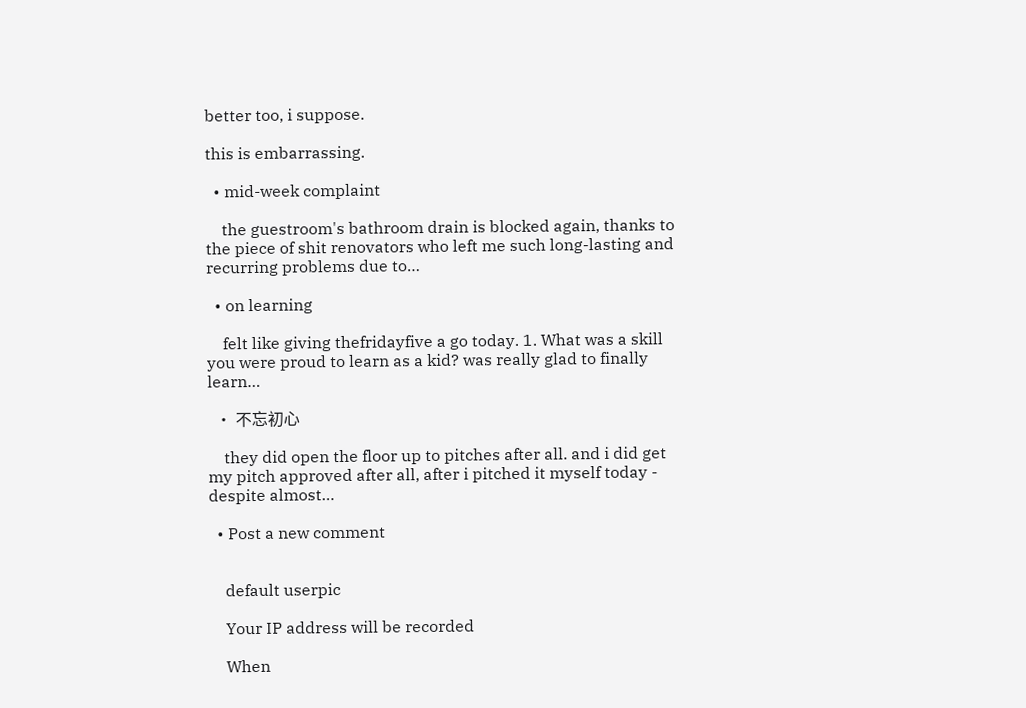better too, i suppose.

this is embarrassing.

  • mid-week complaint

    the guestroom's bathroom drain is blocked again, thanks to the piece of shit renovators who left me such long-lasting and recurring problems due to…

  • on learning

    felt like giving thefridayfive a go today. 1. What was a skill you were proud to learn as a kid? was really glad to finally learn…

  • 不忘初心

    they did open the floor up to pitches after all. and i did get my pitch approved after all, after i pitched it myself today - despite almost…

  • Post a new comment


    default userpic

    Your IP address will be recorded

    When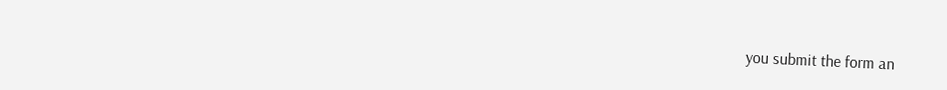you submit the form an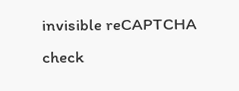invisible reCAPTCHA check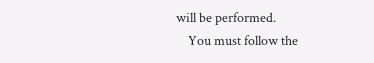will be performed.
    You must follow the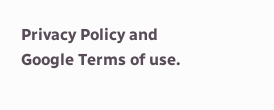Privacy Policy and Google Terms of use.